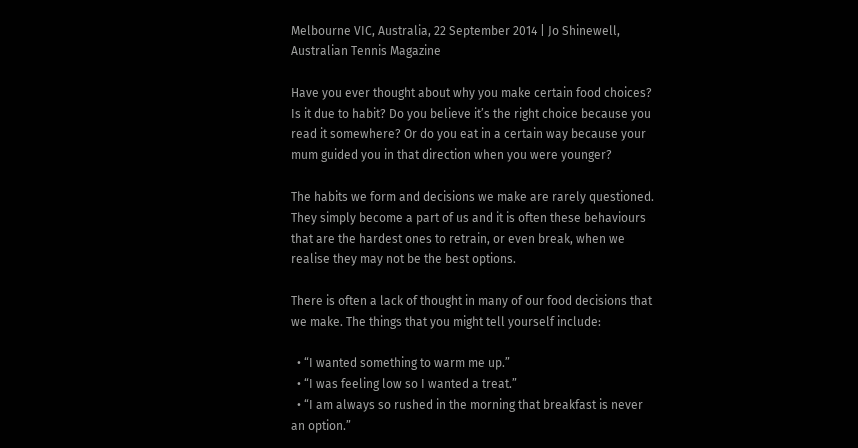Melbourne VIC, Australia, 22 September 2014 | Jo Shinewell, Australian Tennis Magazine

Have you ever thought about why you make certain food choices? Is it due to habit? Do you believe it’s the right choice because you read it somewhere? Or do you eat in a certain way because your mum guided you in that direction when you were younger?

The habits we form and decisions we make are rarely questioned. They simply become a part of us and it is often these behaviours that are the hardest ones to retrain, or even break, when we realise they may not be the best options.

There is often a lack of thought in many of our food decisions that we make. The things that you might tell yourself include:

  • “I wanted something to warm me up.”
  • “I was feeling low so I wanted a treat.”
  • “I am always so rushed in the morning that breakfast is never an option.”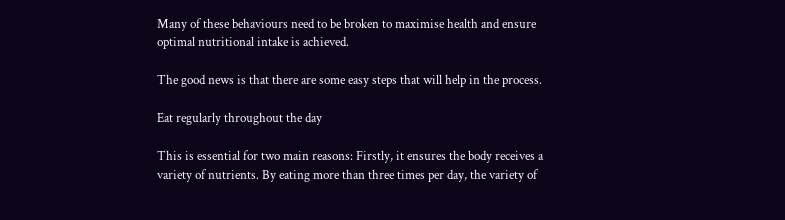Many of these behaviours need to be broken to maximise health and ensure optimal nutritional intake is achieved.

The good news is that there are some easy steps that will help in the process.

Eat regularly throughout the day

This is essential for two main reasons: Firstly, it ensures the body receives a variety of nutrients. By eating more than three times per day, the variety of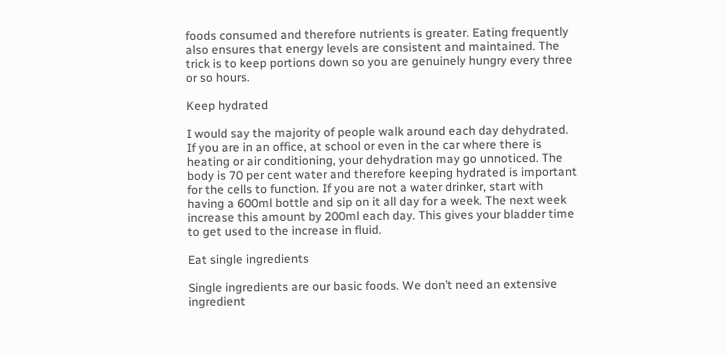foods consumed and therefore nutrients is greater. Eating frequently also ensures that energy levels are consistent and maintained. The trick is to keep portions down so you are genuinely hungry every three or so hours.

Keep hydrated

I would say the majority of people walk around each day dehydrated. If you are in an office, at school or even in the car where there is heating or air conditioning, your dehydration may go unnoticed. The body is 70 per cent water and therefore keeping hydrated is important for the cells to function. If you are not a water drinker, start with having a 600ml bottle and sip on it all day for a week. The next week increase this amount by 200ml each day. This gives your bladder time to get used to the increase in fluid.

Eat single ingredients

Single ingredients are our basic foods. We don’t need an extensive ingredient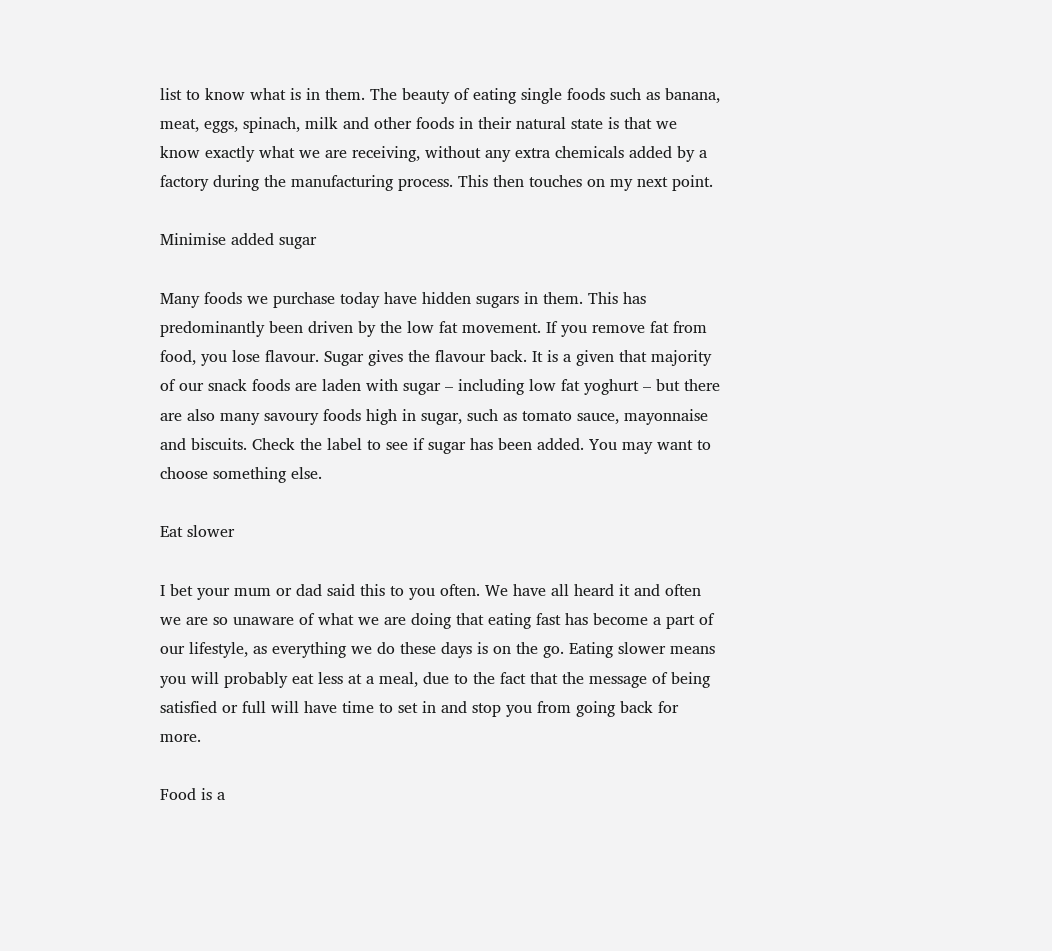list to know what is in them. The beauty of eating single foods such as banana, meat, eggs, spinach, milk and other foods in their natural state is that we know exactly what we are receiving, without any extra chemicals added by a factory during the manufacturing process. This then touches on my next point.

Minimise added sugar

Many foods we purchase today have hidden sugars in them. This has predominantly been driven by the low fat movement. If you remove fat from food, you lose flavour. Sugar gives the flavour back. It is a given that majority of our snack foods are laden with sugar – including low fat yoghurt – but there are also many savoury foods high in sugar, such as tomato sauce, mayonnaise and biscuits. Check the label to see if sugar has been added. You may want to choose something else.

Eat slower

I bet your mum or dad said this to you often. We have all heard it and often we are so unaware of what we are doing that eating fast has become a part of our lifestyle, as everything we do these days is on the go. Eating slower means you will probably eat less at a meal, due to the fact that the message of being satisfied or full will have time to set in and stop you from going back for more.

Food is a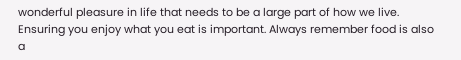wonderful pleasure in life that needs to be a large part of how we live. Ensuring you enjoy what you eat is important. Always remember food is also a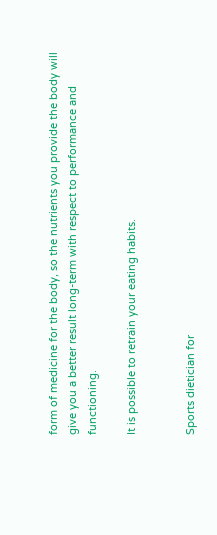form of medicine for the body, so the nutrients you provide the body will give you a better result long-term with respect to performance and functioning.

It is possible to retrain your eating habits.


Sports dietician for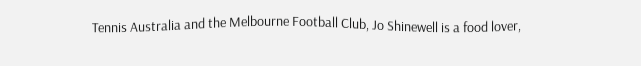Tennis Australia and the Melbourne Football Club, Jo Shinewell is a food lover,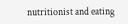nutritionist and eating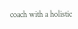coach with a holistic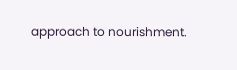approach to nourishment.